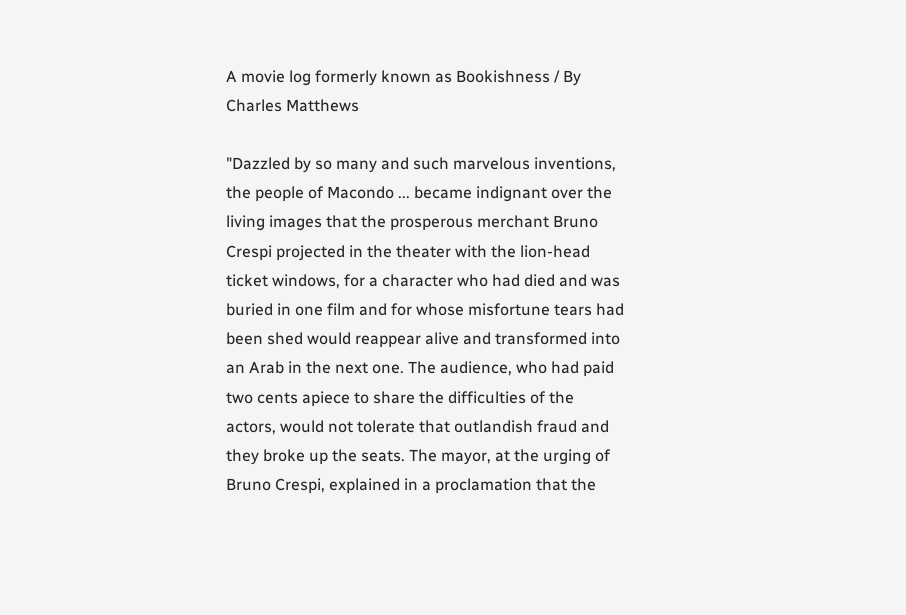A movie log formerly known as Bookishness / By Charles Matthews

"Dazzled by so many and such marvelous inventions, the people of Macondo ... became indignant over the living images that the prosperous merchant Bruno Crespi projected in the theater with the lion-head ticket windows, for a character who had died and was buried in one film and for whose misfortune tears had been shed would reappear alive and transformed into an Arab in the next one. The audience, who had paid two cents apiece to share the difficulties of the actors, would not tolerate that outlandish fraud and they broke up the seats. The mayor, at the urging of Bruno Crespi, explained in a proclamation that the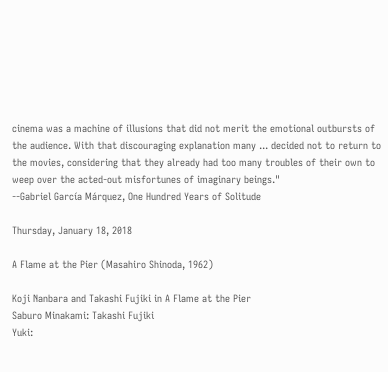cinema was a machine of illusions that did not merit the emotional outbursts of the audience. With that discouraging explanation many ... decided not to return to the movies, considering that they already had too many troubles of their own to weep over the acted-out misfortunes of imaginary beings."
--Gabriel García Márquez, One Hundred Years of Solitude

Thursday, January 18, 2018

A Flame at the Pier (Masahiro Shinoda, 1962)

Koji Nanbara and Takashi Fujiki in A Flame at the Pier
Saburo Minakami: Takashi Fujiki
Yuki: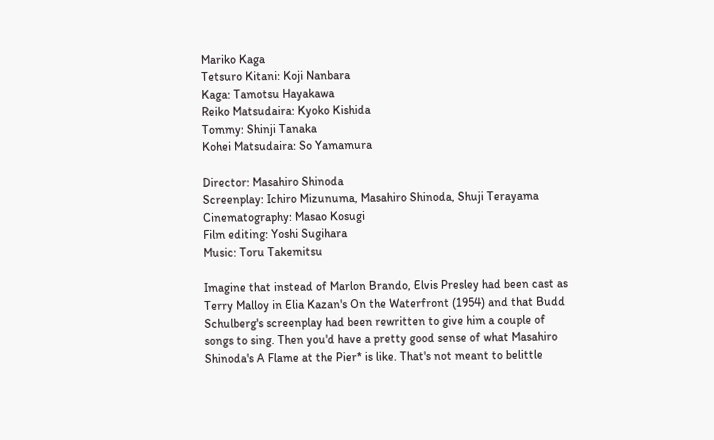Mariko Kaga
Tetsuro Kitani: Koji Nanbara
Kaga: Tamotsu Hayakawa
Reiko Matsudaira: Kyoko Kishida
Tommy: Shinji Tanaka
Kohei Matsudaira: So Yamamura

Director: Masahiro Shinoda
Screenplay: Ichiro Mizunuma, Masahiro Shinoda, Shuji Terayama
Cinematography: Masao Kosugi
Film editing: Yoshi Sugihara
Music: Toru Takemitsu

Imagine that instead of Marlon Brando, Elvis Presley had been cast as Terry Malloy in Elia Kazan's On the Waterfront (1954) and that Budd Schulberg's screenplay had been rewritten to give him a couple of songs to sing. Then you'd have a pretty good sense of what Masahiro Shinoda's A Flame at the Pier* is like. That's not meant to belittle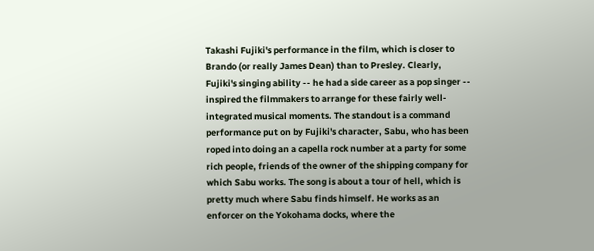Takashi Fujiki's performance in the film, which is closer to Brando (or really James Dean) than to Presley. Clearly, Fujiki's singing ability -- he had a side career as a pop singer -- inspired the filmmakers to arrange for these fairly well-integrated musical moments. The standout is a command performance put on by Fujiki's character, Sabu, who has been roped into doing an a capella rock number at a party for some rich people, friends of the owner of the shipping company for which Sabu works. The song is about a tour of hell, which is pretty much where Sabu finds himself. He works as an enforcer on the Yokohama docks, where the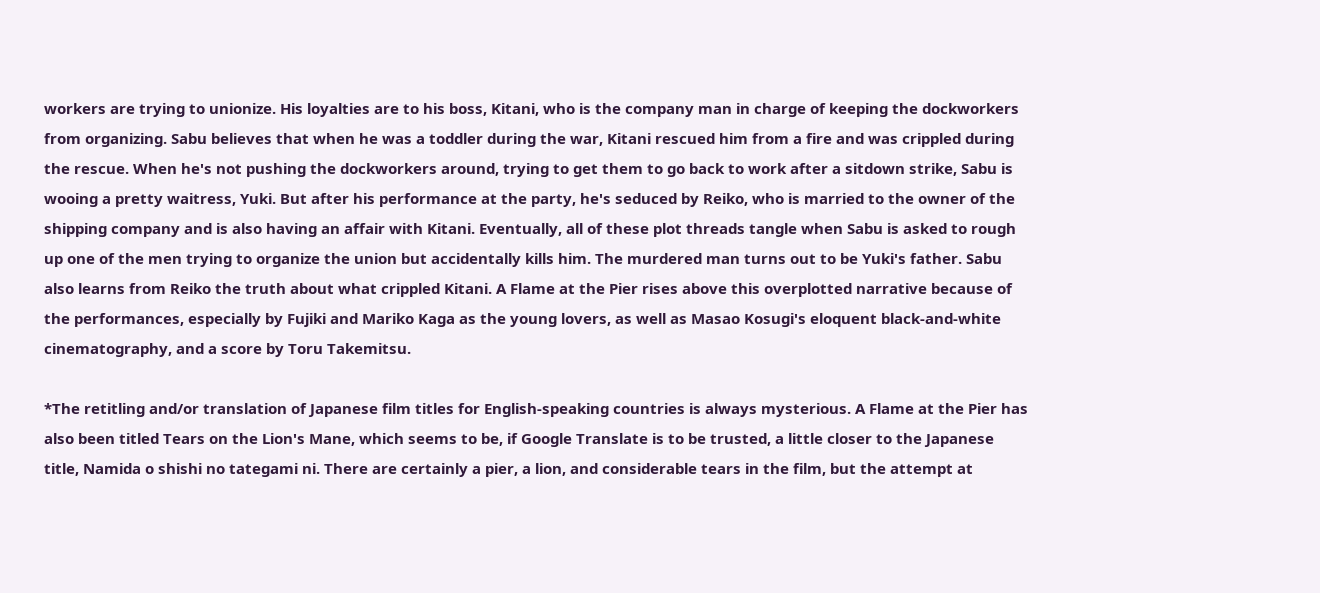workers are trying to unionize. His loyalties are to his boss, Kitani, who is the company man in charge of keeping the dockworkers from organizing. Sabu believes that when he was a toddler during the war, Kitani rescued him from a fire and was crippled during the rescue. When he's not pushing the dockworkers around, trying to get them to go back to work after a sitdown strike, Sabu is wooing a pretty waitress, Yuki. But after his performance at the party, he's seduced by Reiko, who is married to the owner of the shipping company and is also having an affair with Kitani. Eventually, all of these plot threads tangle when Sabu is asked to rough up one of the men trying to organize the union but accidentally kills him. The murdered man turns out to be Yuki's father. Sabu also learns from Reiko the truth about what crippled Kitani. A Flame at the Pier rises above this overplotted narrative because of the performances, especially by Fujiki and Mariko Kaga as the young lovers, as well as Masao Kosugi's eloquent black-and-white cinematography, and a score by Toru Takemitsu.

*The retitling and/or translation of Japanese film titles for English-speaking countries is always mysterious. A Flame at the Pier has also been titled Tears on the Lion's Mane, which seems to be, if Google Translate is to be trusted, a little closer to the Japanese title, Namida o shishi no tategami ni. There are certainly a pier, a lion, and considerable tears in the film, but the attempt at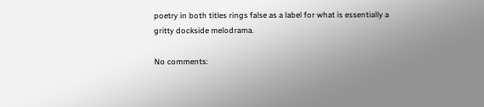poetry in both titles rings false as a label for what is essentially a gritty dockside melodrama.

No comments: